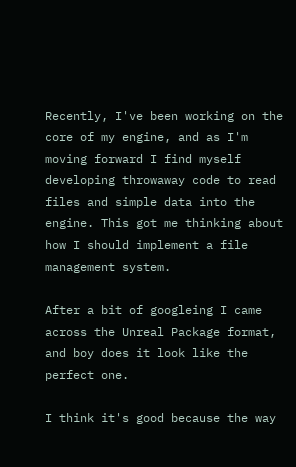Recently, I've been working on the core of my engine, and as I'm moving forward I find myself developing throwaway code to read files and simple data into the engine. This got me thinking about how I should implement a file management system.

After a bit of googleing I came across the Unreal Package format, and boy does it look like the perfect one.

I think it's good because the way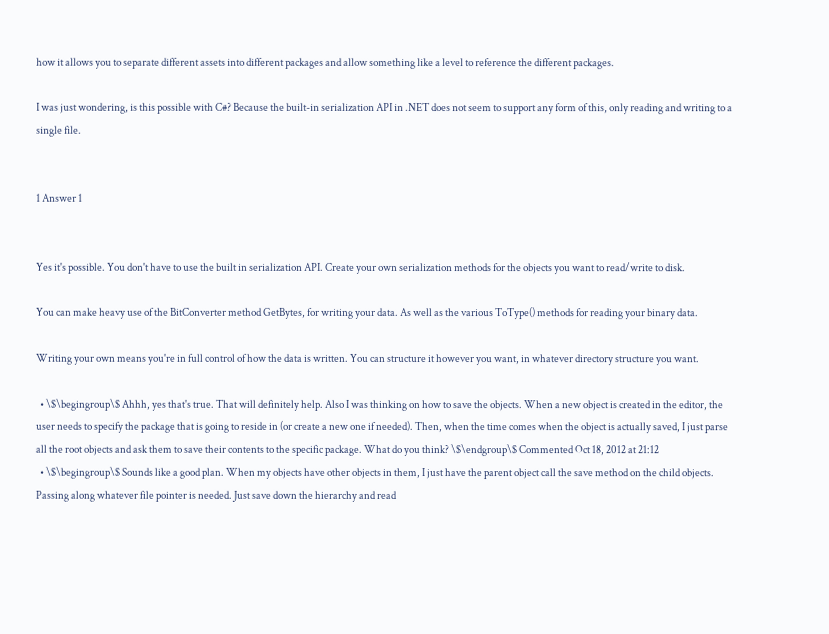how it allows you to separate different assets into different packages and allow something like a level to reference the different packages.

I was just wondering, is this possible with C#? Because the built-in serialization API in .NET does not seem to support any form of this, only reading and writing to a single file.


1 Answer 1


Yes it's possible. You don't have to use the built in serialization API. Create your own serialization methods for the objects you want to read/write to disk.

You can make heavy use of the BitConverter method GetBytes, for writing your data. As well as the various ToType() methods for reading your binary data.

Writing your own means you're in full control of how the data is written. You can structure it however you want, in whatever directory structure you want.

  • \$\begingroup\$ Ahhh, yes that's true. That will definitely help. Also I was thinking on how to save the objects. When a new object is created in the editor, the user needs to specify the package that is going to reside in (or create a new one if needed). Then, when the time comes when the object is actually saved, I just parse all the root objects and ask them to save their contents to the specific package. What do you think? \$\endgroup\$ Commented Oct 18, 2012 at 21:12
  • \$\begingroup\$ Sounds like a good plan. When my objects have other objects in them, I just have the parent object call the save method on the child objects. Passing along whatever file pointer is needed. Just save down the hierarchy and read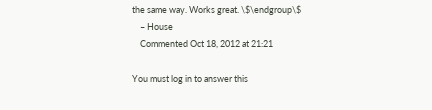the same way. Works great. \$\endgroup\$
    – House
    Commented Oct 18, 2012 at 21:21

You must log in to answer this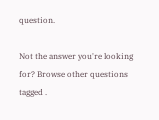question.

Not the answer you're looking for? Browse other questions tagged .